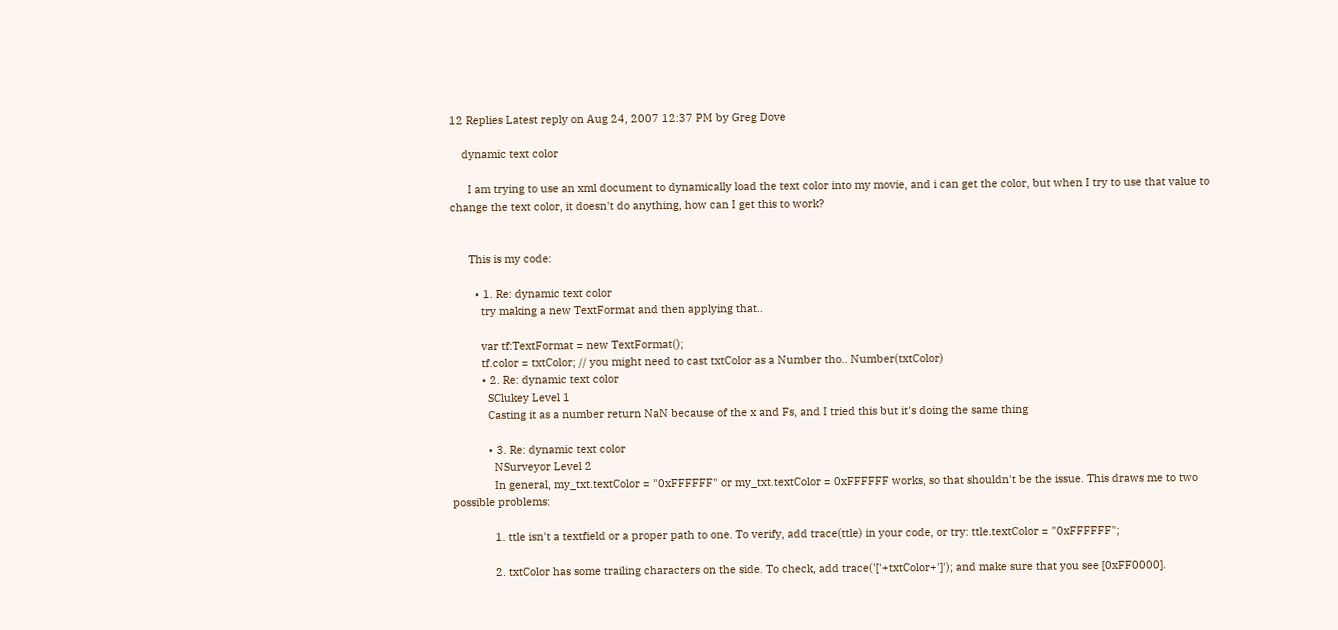12 Replies Latest reply on Aug 24, 2007 12:37 PM by Greg Dove

    dynamic text color

      I am trying to use an xml document to dynamically load the text color into my movie, and i can get the color, but when I try to use that value to change the text color, it doesn't do anything, how can I get this to work?


      This is my code:

        • 1. Re: dynamic text color
          try making a new TextFormat and then applying that..

          var tf:TextFormat = new TextFormat();
          tf.color = txtColor; // you might need to cast txtColor as a Number tho.. Number(txtColor)
          • 2. Re: dynamic text color
            SClukey Level 1
            Casting it as a number return NaN because of the x and Fs, and I tried this but it's doing the same thing

            • 3. Re: dynamic text color
              NSurveyor Level 2
              In general, my_txt.textColor = "0xFFFFFF" or my_txt.textColor = 0xFFFFFF works, so that shouldn't be the issue. This draws me to two possible problems:

              1. ttle isn't a textfield or a proper path to one. To verify, add trace(ttle) in your code, or try: ttle.textColor = "0xFFFFFF";

              2. txtColor has some trailing characters on the side. To check, add trace('['+txtColor+']'); and make sure that you see [0xFF0000].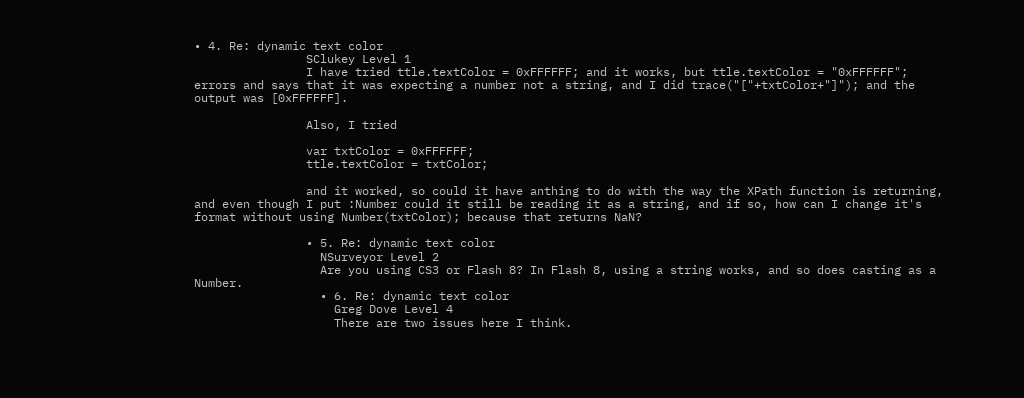• 4. Re: dynamic text color
                SClukey Level 1
                I have tried ttle.textColor = 0xFFFFFF; and it works, but ttle.textColor = "0xFFFFFF"; errors and says that it was expecting a number not a string, and I did trace("["+txtColor+"]"); and the output was [0xFFFFFF].

                Also, I tried

                var txtColor = 0xFFFFFF;
                ttle.textColor = txtColor;

                and it worked, so could it have anthing to do with the way the XPath function is returning, and even though I put :Number could it still be reading it as a string, and if so, how can I change it's format without using Number(txtColor); because that returns NaN?

                • 5. Re: dynamic text color
                  NSurveyor Level 2
                  Are you using CS3 or Flash 8? In Flash 8, using a string works, and so does casting as a Number.
                  • 6. Re: dynamic text color
                    Greg Dove Level 4
                    There are two issues here I think.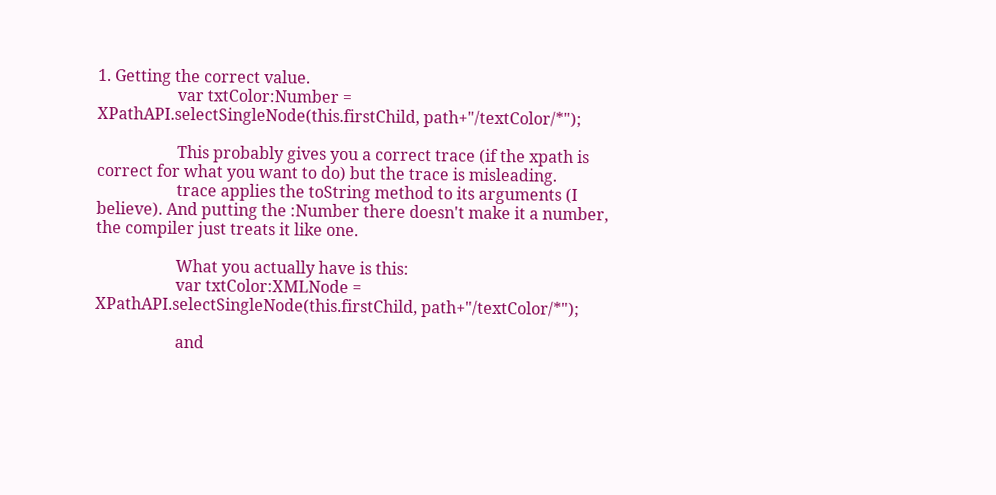1. Getting the correct value.
                    var txtColor:Number = XPathAPI.selectSingleNode(this.firstChild, path+"/textColor/*");

                    This probably gives you a correct trace (if the xpath is correct for what you want to do) but the trace is misleading.
                    trace applies the toString method to its arguments (I believe). And putting the :Number there doesn't make it a number, the compiler just treats it like one.

                    What you actually have is this:
                    var txtColor:XMLNode = XPathAPI.selectSingleNode(this.firstChild, path+"/textColor/*");

                    and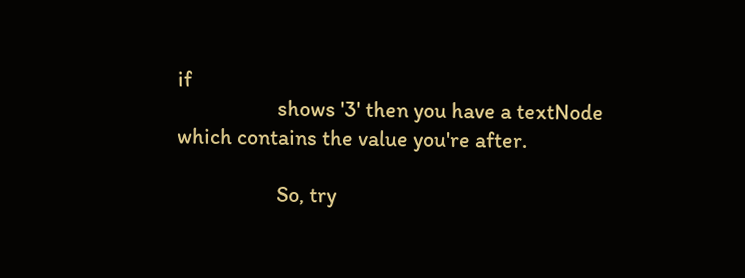if
                    shows '3' then you have a textNode which contains the value you're after.

                    So, try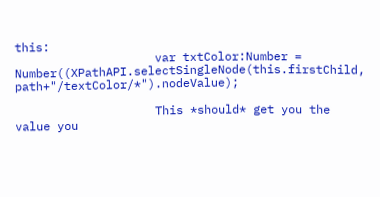this:
                    var txtColor:Number = Number((XPathAPI.selectSingleNode(this.firstChild, path+"/textColor/*").nodeValue);

                    This *should* get you the value you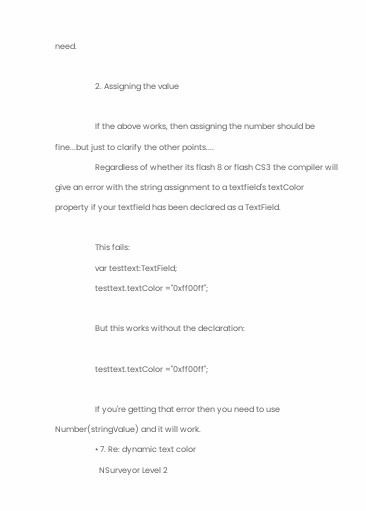need.

                    2. Assigning the value

                    If the above works, then assigning the number should be fine...but just to clarify the other points....
                    Regardless of whether its flash 8 or flash CS3 the compiler will give an error with the string assignment to a textfield's textColor property if your textfield has been declared as a TextField.

                    This fails:
                    var testtext:TextField;
                    testtext.textColor ="0xff00ff";

                    But this works without the declaration:

                    testtext.textColor ="0xff00ff";

                    If you're getting that error then you need to use Number(stringValue) and it will work.
                    • 7. Re: dynamic text color
                      NSurveyor Level 2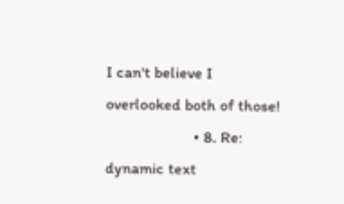I can't believe I overlooked both of those!
                      • 8. Re: dynamic text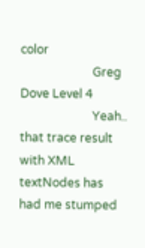color
                        Greg Dove Level 4
                        Yeah.. that trace result with XML textNodes has had me stumped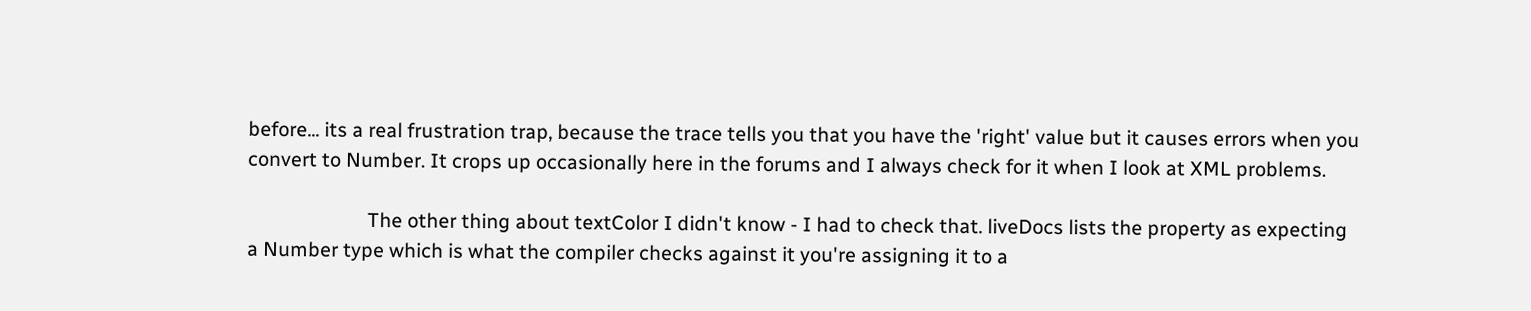before... its a real frustration trap, because the trace tells you that you have the 'right' value but it causes errors when you convert to Number. It crops up occasionally here in the forums and I always check for it when I look at XML problems.

                        The other thing about textColor I didn't know - I had to check that. liveDocs lists the property as expecting a Number type which is what the compiler checks against it you're assigning it to a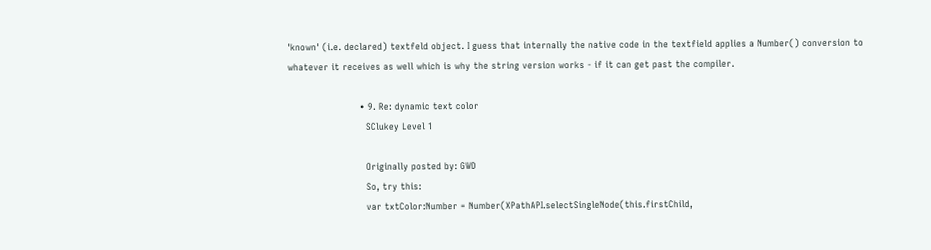'known' (i.e. declared) textfeld object. I guess that internally the native code in the textfield applies a Number() conversion to whatever it receives as well which is why the string version works - if it can get past the compiler.

                        • 9. Re: dynamic text color
                          SClukey Level 1

                          Originally posted by: GWD
                          So, try this:
                          var txtColor:Number = Number(XPathAPI.selectSingleNode(this.firstChild,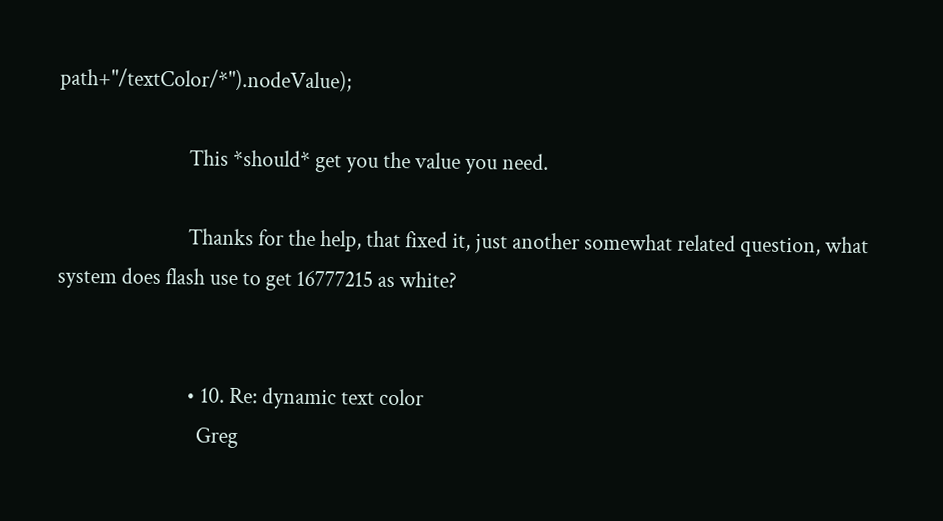path+"/textColor/*").nodeValue);

                          This *should* get you the value you need.

                          Thanks for the help, that fixed it, just another somewhat related question, what system does flash use to get 16777215 as white?


                          • 10. Re: dynamic text color
                            Greg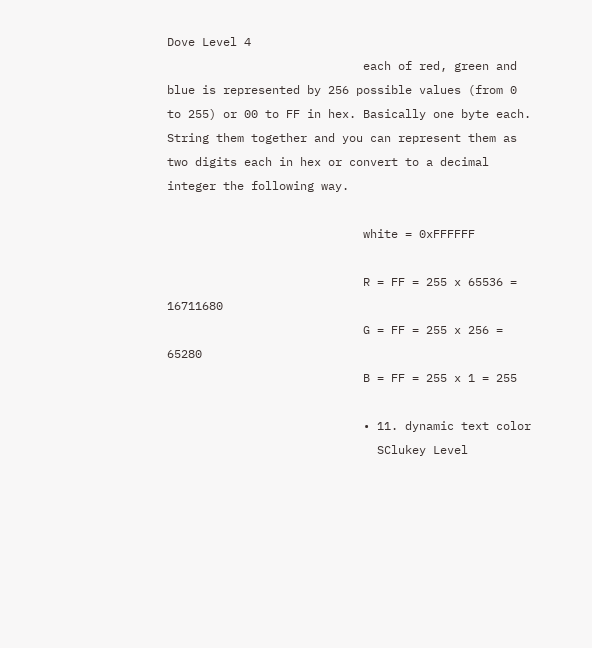Dove Level 4
                            each of red, green and blue is represented by 256 possible values (from 0 to 255) or 00 to FF in hex. Basically one byte each. String them together and you can represent them as two digits each in hex or convert to a decimal integer the following way.

                            white = 0xFFFFFF

                            R = FF = 255 x 65536 = 16711680
                            G = FF = 255 x 256 = 65280
                            B = FF = 255 x 1 = 255

                            • 11. dynamic text color
                              SClukey Level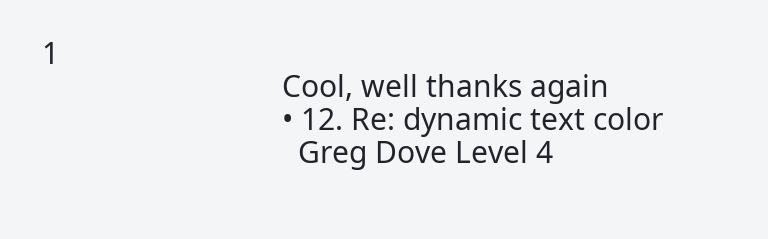1
                              Cool, well thanks again
                              • 12. Re: dynamic text color
                                Greg Dove Level 4